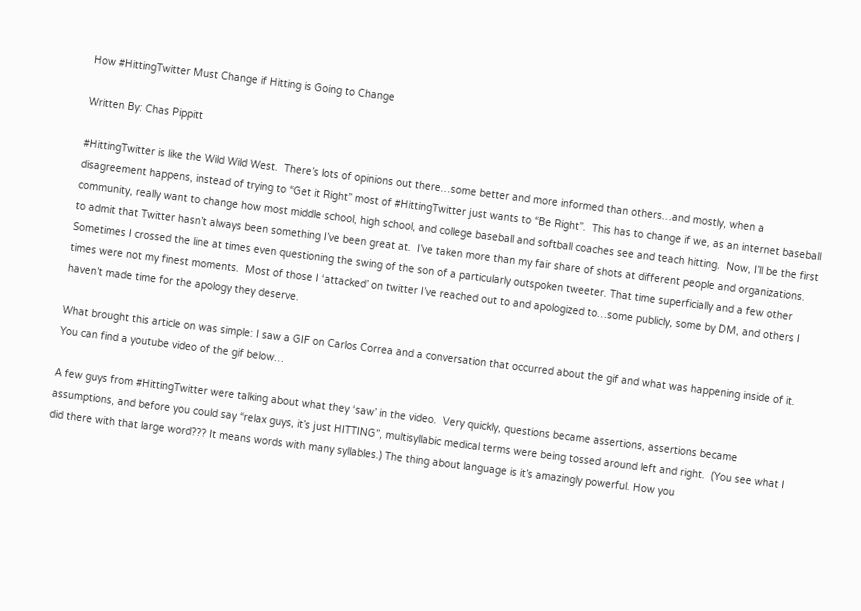How #HittingTwitter Must Change if Hitting is Going to Change

Written By: Chas Pippitt

#HittingTwitter is like the Wild Wild West.  There’s lots of opinions out there…some better and more informed than others…and mostly, when a disagreement happens, instead of trying to “Get it Right” most of #HittingTwitter just wants to “Be Right”.  This has to change if we, as an internet baseball community, really want to change how most middle school, high school, and college baseball and softball coaches see and teach hitting.  Now, I’ll be the first to admit that Twitter hasn’t always been something I’ve been great at.  I’ve taken more than my fair share of shots at different people and organizations. Sometimes I crossed the line at times even questioning the swing of the son of a particularly outspoken tweeter. That time superficially and a few other times were not my finest moments.  Most of those I ‘attacked’ on twitter I’ve reached out to and apologized to…some publicly, some by DM, and others I haven’t made time for the apology they deserve.

What brought this article on was simple: I saw a GIF on Carlos Correa and a conversation that occurred about the gif and what was happening inside of it.  You can find a youtube video of the gif below…

A few guys from #HittingTwitter were talking about what they ‘saw’ in the video.  Very quickly, questions became assertions, assertions became assumptions, and before you could say “relax guys, it’s just HITTING”, multisyllabic medical terms were being tossed around left and right.  (You see what I did there with that large word??? It means words with many syllables.) The thing about language is it’s amazingly powerful. How you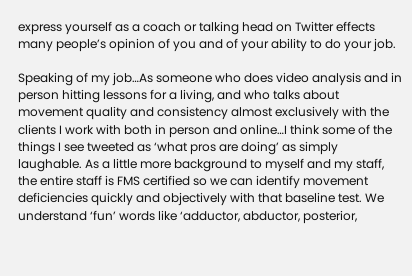express yourself as a coach or talking head on Twitter effects many people’s opinion of you and of your ability to do your job.

Speaking of my job…As someone who does video analysis and in person hitting lessons for a living, and who talks about movement quality and consistency almost exclusively with the clients I work with both in person and online…I think some of the things I see tweeted as ‘what pros are doing’ as simply laughable. As a little more background to myself and my staff, the entire staff is FMS certified so we can identify movement deficiencies quickly and objectively with that baseline test. We understand ‘fun’ words like ‘adductor, abductor, posterior,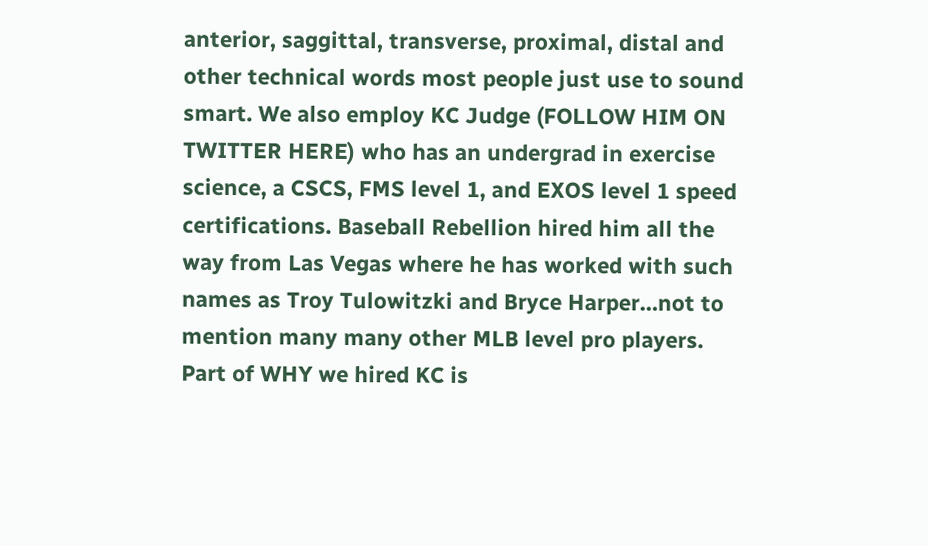anterior, saggittal, transverse, proximal, distal and other technical words most people just use to sound smart. We also employ KC Judge (FOLLOW HIM ON TWITTER HERE) who has an undergrad in exercise science, a CSCS, FMS level 1, and EXOS level 1 speed certifications. Baseball Rebellion hired him all the way from Las Vegas where he has worked with such names as Troy Tulowitzki and Bryce Harper…not to mention many many other MLB level pro players. Part of WHY we hired KC is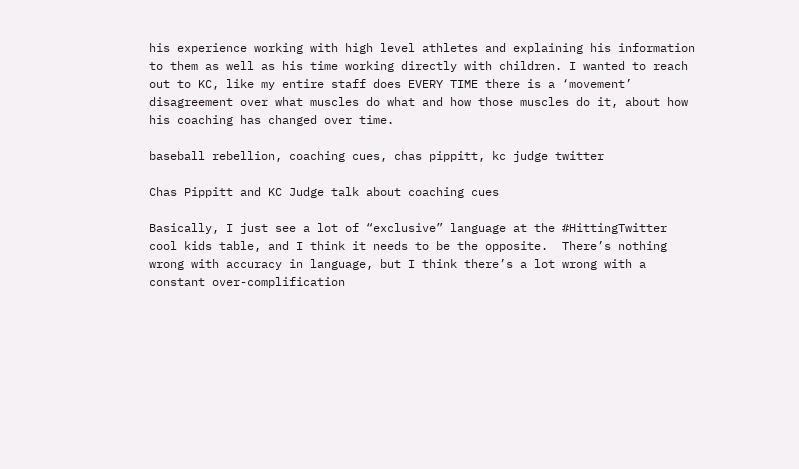his experience working with high level athletes and explaining his information to them as well as his time working directly with children. I wanted to reach out to KC, like my entire staff does EVERY TIME there is a ‘movement’ disagreement over what muscles do what and how those muscles do it, about how his coaching has changed over time.

baseball rebellion, coaching cues, chas pippitt, kc judge twitter

Chas Pippitt and KC Judge talk about coaching cues

Basically, I just see a lot of “exclusive” language at the #HittingTwitter cool kids table, and I think it needs to be the opposite.  There’s nothing wrong with accuracy in language, but I think there’s a lot wrong with a constant over-complification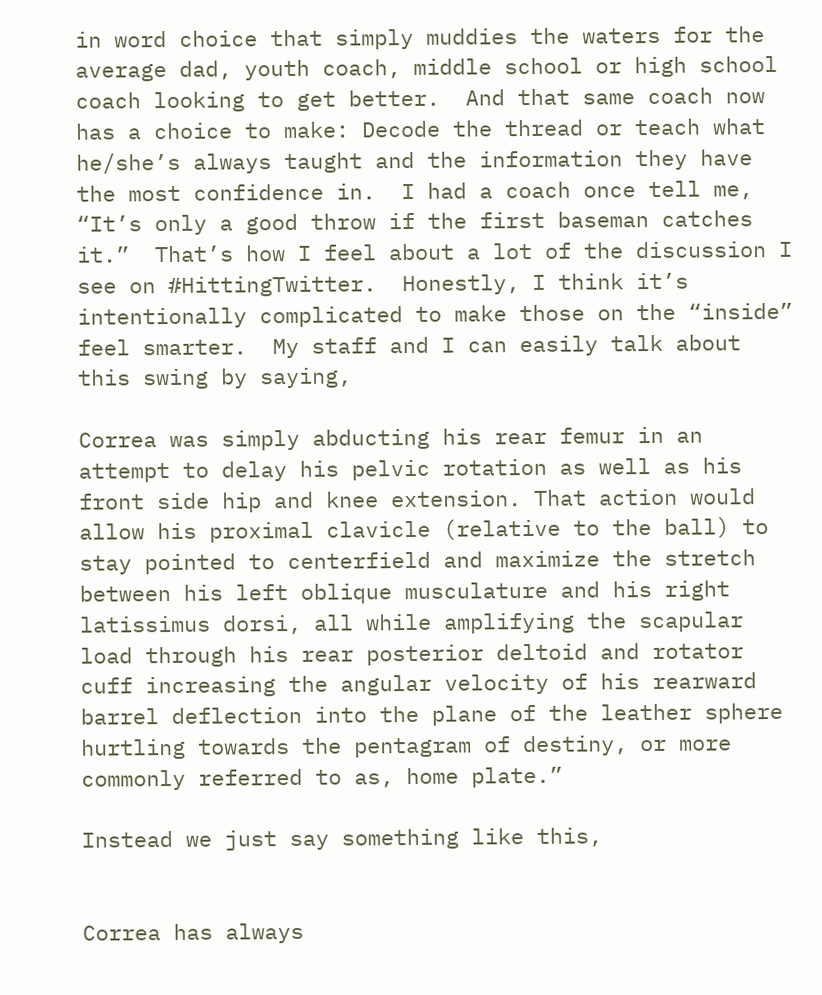in word choice that simply muddies the waters for the average dad, youth coach, middle school or high school coach looking to get better.  And that same coach now has a choice to make: Decode the thread or teach what he/she’s always taught and the information they have the most confidence in.  I had a coach once tell me, “It’s only a good throw if the first baseman catches it.”  That’s how I feel about a lot of the discussion I see on #HittingTwitter.  Honestly, I think it’s intentionally complicated to make those on the “inside” feel smarter.  My staff and I can easily talk about this swing by saying,

Correa was simply abducting his rear femur in an attempt to delay his pelvic rotation as well as his front side hip and knee extension. That action would allow his proximal clavicle (relative to the ball) to stay pointed to centerfield and maximize the stretch between his left oblique musculature and his right latissimus dorsi, all while amplifying the scapular load through his rear posterior deltoid and rotator cuff increasing the angular velocity of his rearward barrel deflection into the plane of the leather sphere hurtling towards the pentagram of destiny, or more commonly referred to as, home plate.”

Instead we just say something like this,


Correa has always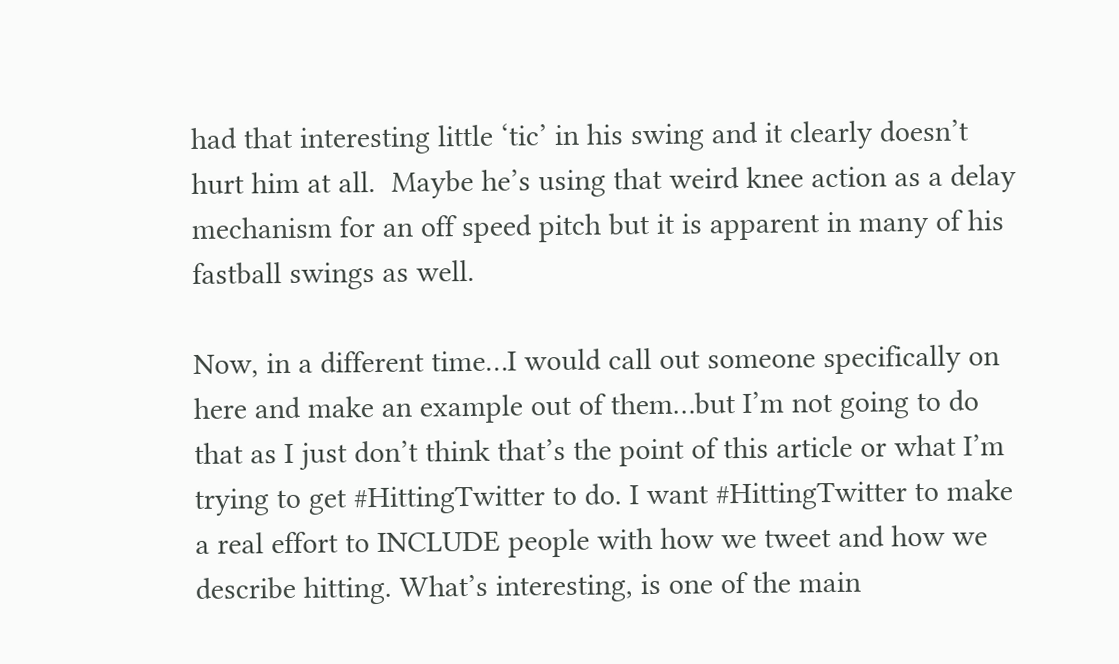had that interesting little ‘tic’ in his swing and it clearly doesn’t hurt him at all.  Maybe he’s using that weird knee action as a delay mechanism for an off speed pitch but it is apparent in many of his fastball swings as well.

Now, in a different time…I would call out someone specifically on here and make an example out of them…but I’m not going to do that as I just don’t think that’s the point of this article or what I’m trying to get #HittingTwitter to do. I want #HittingTwitter to make a real effort to INCLUDE people with how we tweet and how we describe hitting. What’s interesting, is one of the main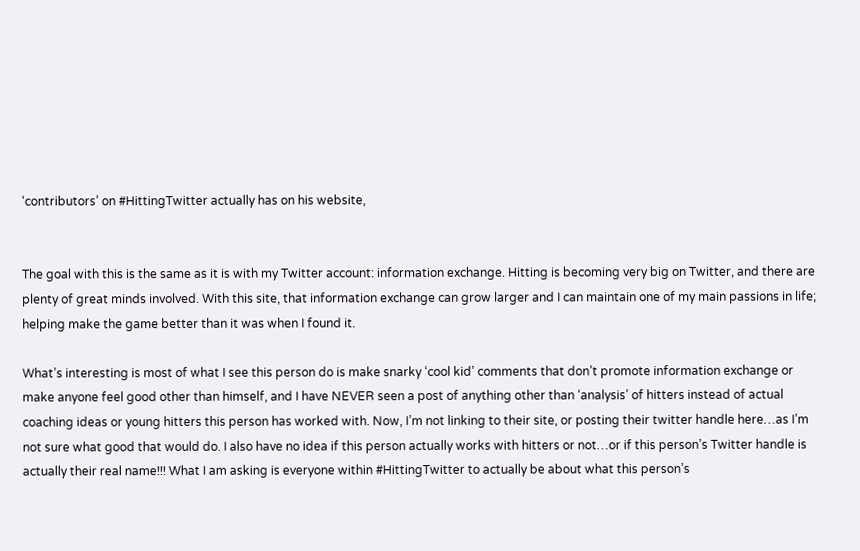‘contributors’ on #HittingTwitter actually has on his website,


The goal with this is the same as it is with my Twitter account: information exchange. Hitting is becoming very big on Twitter, and there are plenty of great minds involved. With this site, that information exchange can grow larger and I can maintain one of my main passions in life; helping make the game better than it was when I found it.

What’s interesting is most of what I see this person do is make snarky ‘cool kid’ comments that don’t promote information exchange or make anyone feel good other than himself, and I have NEVER seen a post of anything other than ‘analysis’ of hitters instead of actual coaching ideas or young hitters this person has worked with. Now, I’m not linking to their site, or posting their twitter handle here…as I’m not sure what good that would do. I also have no idea if this person actually works with hitters or not…or if this person’s Twitter handle is actually their real name!!! What I am asking is everyone within #HittingTwitter to actually be about what this person’s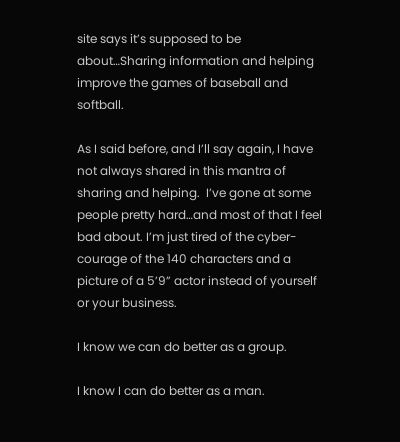site says it’s supposed to be about…Sharing information and helping improve the games of baseball and softball.

As I said before, and I’ll say again, I have not always shared in this mantra of sharing and helping.  I’ve gone at some people pretty hard…and most of that I feel bad about. I’m just tired of the cyber-courage of the 140 characters and a picture of a 5’9” actor instead of yourself or your business.

I know we can do better as a group.

I know I can do better as a man.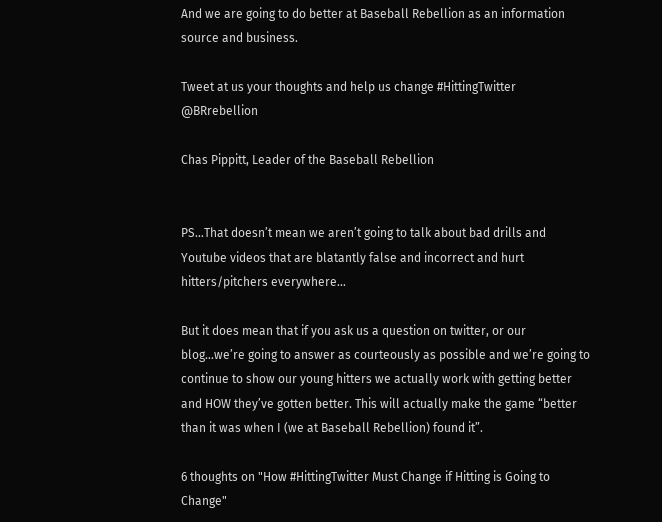And we are going to do better at Baseball Rebellion as an information source and business.

Tweet at us your thoughts and help us change #HittingTwitter @BRrebellion

Chas Pippitt, Leader of the Baseball Rebellion


PS…That doesn’t mean we aren’t going to talk about bad drills and Youtube videos that are blatantly false and incorrect and hurt hitters/pitchers everywhere…

But it does mean that if you ask us a question on twitter, or our blog…we’re going to answer as courteously as possible and we’re going to continue to show our young hitters we actually work with getting better and HOW they’ve gotten better. This will actually make the game “better than it was when I (we at Baseball Rebellion) found it”.

6 thoughts on "How #HittingTwitter Must Change if Hitting is Going to Change"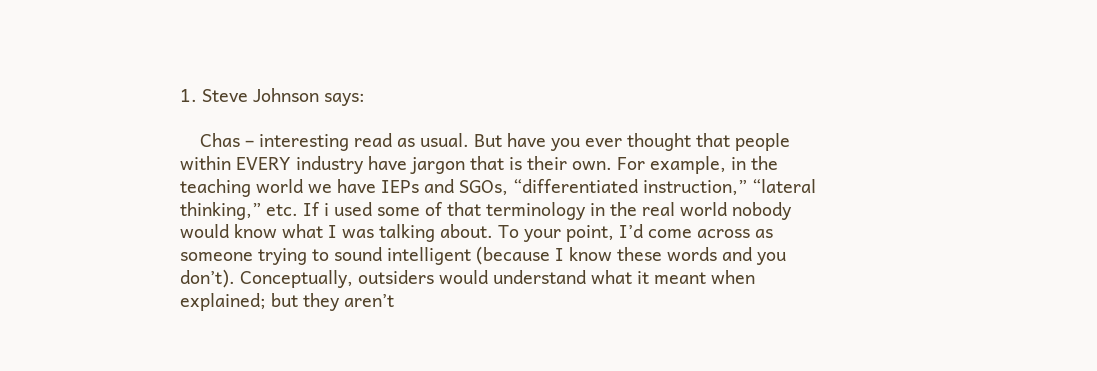1. Steve Johnson says:

    Chas – interesting read as usual. But have you ever thought that people within EVERY industry have jargon that is their own. For example, in the teaching world we have IEPs and SGOs, “differentiated instruction,” “lateral thinking,” etc. If i used some of that terminology in the real world nobody would know what I was talking about. To your point, I’d come across as someone trying to sound intelligent (because I know these words and you don’t). Conceptually, outsiders would understand what it meant when explained; but they aren’t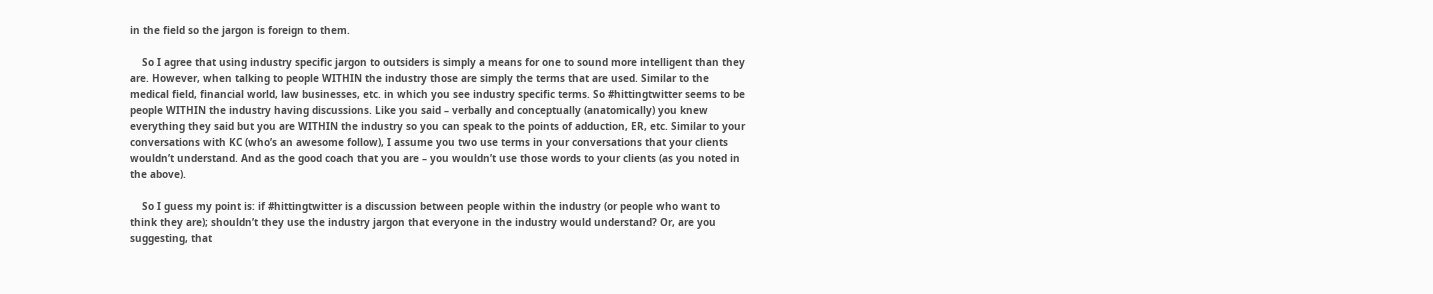in the field so the jargon is foreign to them.

    So I agree that using industry specific jargon to outsiders is simply a means for one to sound more intelligent than they are. However, when talking to people WITHIN the industry those are simply the terms that are used. Similar to the medical field, financial world, law businesses, etc. in which you see industry specific terms. So #hittingtwitter seems to be people WITHIN the industry having discussions. Like you said – verbally and conceptually (anatomically) you knew everything they said but you are WITHIN the industry so you can speak to the points of adduction, ER, etc. Similar to your conversations with KC (who’s an awesome follow), I assume you two use terms in your conversations that your clients wouldn’t understand. And as the good coach that you are – you wouldn’t use those words to your clients (as you noted in the above).

    So I guess my point is: if #hittingtwitter is a discussion between people within the industry (or people who want to think they are); shouldn’t they use the industry jargon that everyone in the industry would understand? Or, are you suggesting, that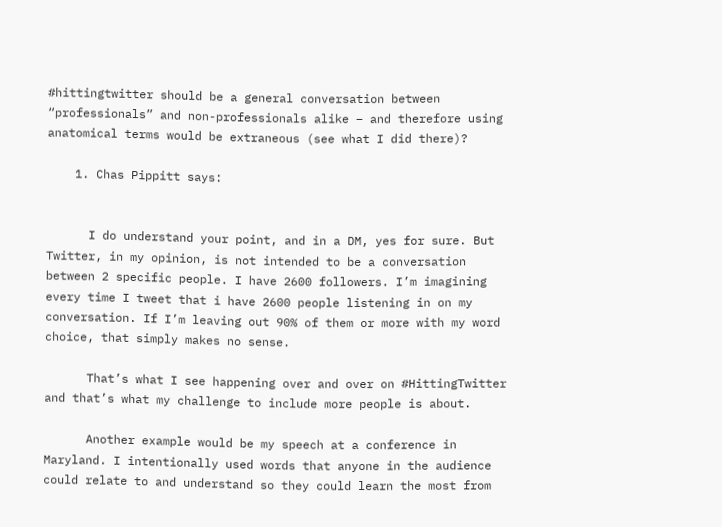#hittingtwitter should be a general conversation between “professionals” and non-professionals alike – and therefore using anatomical terms would be extraneous (see what I did there)?

    1. Chas Pippitt says:


      I do understand your point, and in a DM, yes for sure. But Twitter, in my opinion, is not intended to be a conversation between 2 specific people. I have 2600 followers. I’m imagining every time I tweet that i have 2600 people listening in on my conversation. If I’m leaving out 90% of them or more with my word choice, that simply makes no sense.

      That’s what I see happening over and over on #HittingTwitter and that’s what my challenge to include more people is about.

      Another example would be my speech at a conference in Maryland. I intentionally used words that anyone in the audience could relate to and understand so they could learn the most from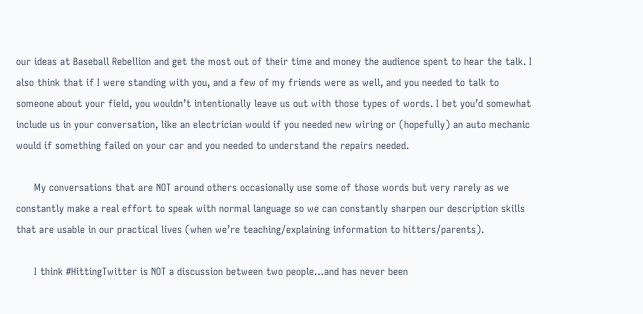our ideas at Baseball Rebellion and get the most out of their time and money the audience spent to hear the talk. I also think that if I were standing with you, and a few of my friends were as well, and you needed to talk to someone about your field, you wouldn’t intentionally leave us out with those types of words. I bet you’d somewhat include us in your conversation, like an electrician would if you needed new wiring or (hopefully) an auto mechanic would if something failed on your car and you needed to understand the repairs needed.

      My conversations that are NOT around others occasionally use some of those words but very rarely as we constantly make a real effort to speak with normal language so we can constantly sharpen our description skills that are usable in our practical lives (when we’re teaching/explaining information to hitters/parents).

      I think #HittingTwitter is NOT a discussion between two people…and has never been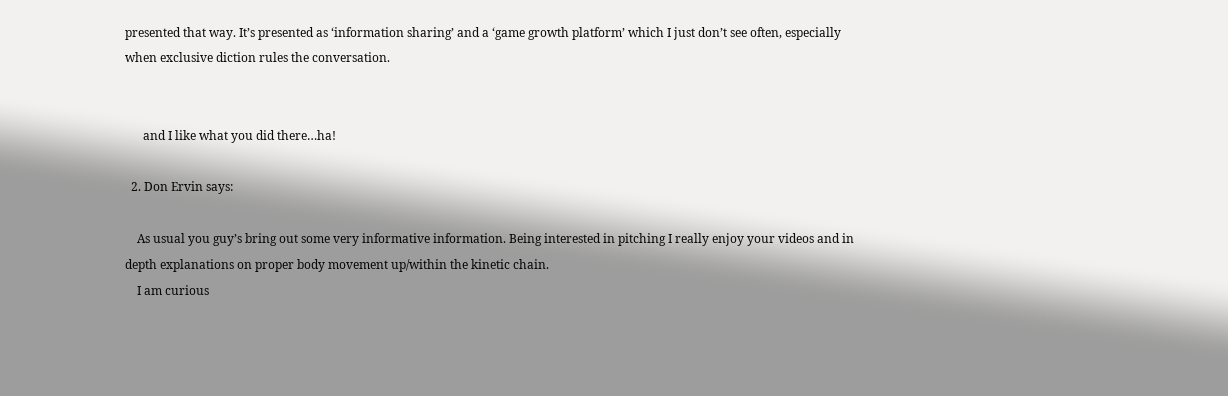presented that way. It’s presented as ‘information sharing’ and a ‘game growth platform’ which I just don’t see often, especially when exclusive diction rules the conversation.


      and I like what you did there…ha!

  2. Don Ervin says:

    As usual you guy’s bring out some very informative information. Being interested in pitching I really enjoy your videos and in depth explanations on proper body movement up/within the kinetic chain.
    I am curious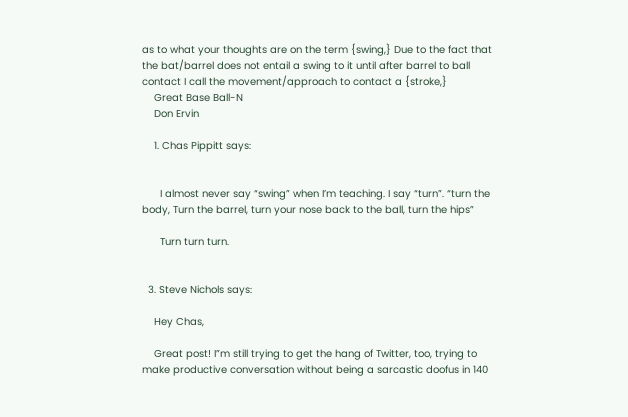as to what your thoughts are on the term {swing,} Due to the fact that the bat/barrel does not entail a swing to it until after barrel to ball contact I call the movement/approach to contact a {stroke,}
    Great Base Ball-N
    Don Ervin

    1. Chas Pippitt says:


      I almost never say “swing” when I’m teaching. I say “turn”. “turn the body, Turn the barrel, turn your nose back to the ball, turn the hips”

      Turn turn turn.


  3. Steve Nichols says:

    Hey Chas,

    Great post! I”m still trying to get the hang of Twitter, too, trying to make productive conversation without being a sarcastic doofus in 140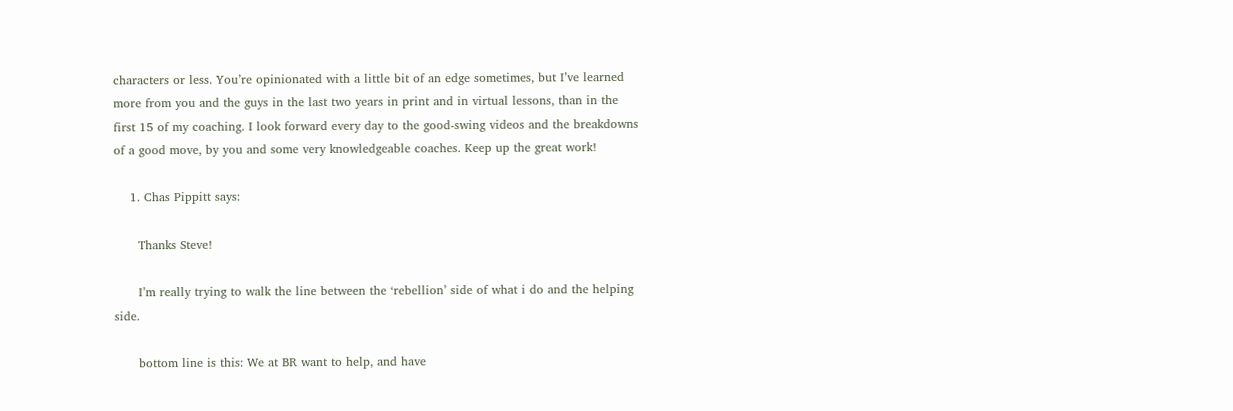characters or less. You’re opinionated with a little bit of an edge sometimes, but I’ve learned more from you and the guys in the last two years in print and in virtual lessons, than in the first 15 of my coaching. I look forward every day to the good-swing videos and the breakdowns of a good move, by you and some very knowledgeable coaches. Keep up the great work!

    1. Chas Pippitt says:

      Thanks Steve!

      I’m really trying to walk the line between the ‘rebellion’ side of what i do and the helping side.

      bottom line is this: We at BR want to help, and have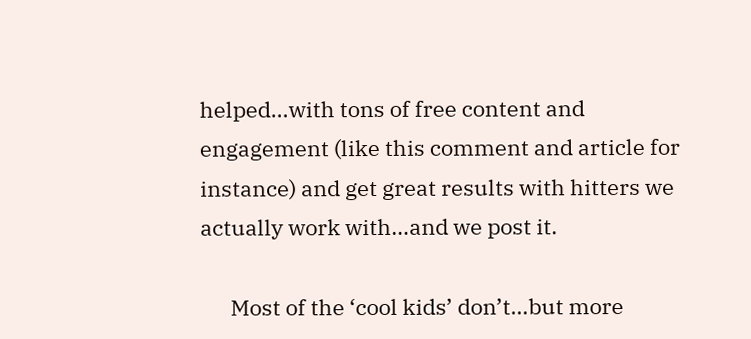helped…with tons of free content and engagement (like this comment and article for instance) and get great results with hitters we actually work with…and we post it.

      Most of the ‘cool kids’ don’t…but more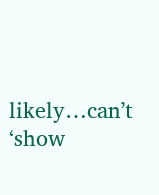likely…can’t ‘show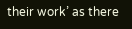their work’ as there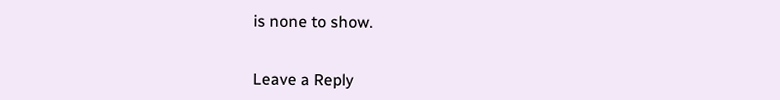is none to show.


Leave a Reply